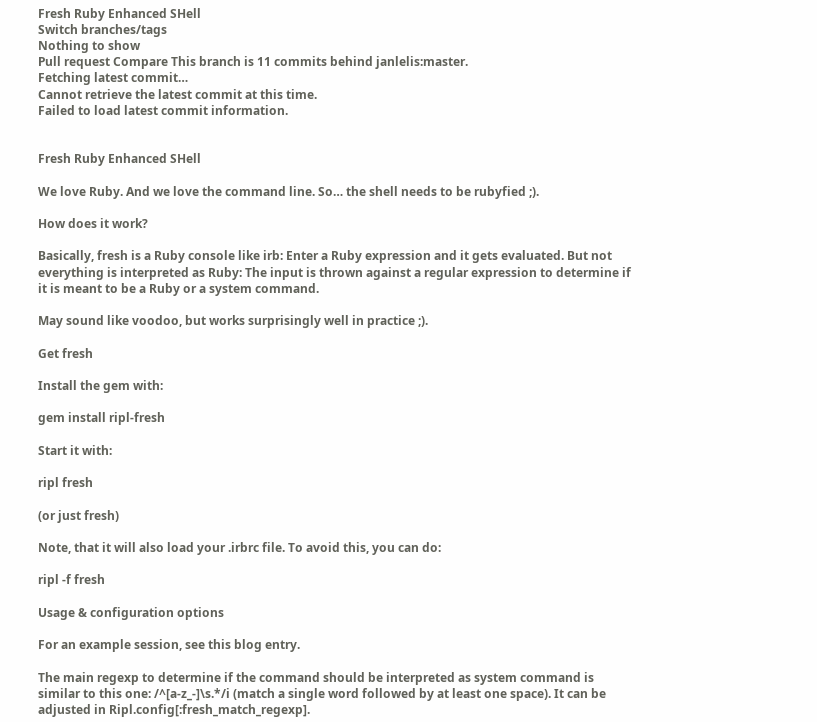Fresh Ruby Enhanced SHell
Switch branches/tags
Nothing to show
Pull request Compare This branch is 11 commits behind janlelis:master.
Fetching latest commit…
Cannot retrieve the latest commit at this time.
Failed to load latest commit information.


Fresh Ruby Enhanced SHell

We love Ruby. And we love the command line. So… the shell needs to be rubyfied ;).

How does it work?

Basically, fresh is a Ruby console like irb: Enter a Ruby expression and it gets evaluated. But not everything is interpreted as Ruby: The input is thrown against a regular expression to determine if it is meant to be a Ruby or a system command.

May sound like voodoo, but works surprisingly well in practice ;).

Get fresh

Install the gem with:

gem install ripl-fresh

Start it with:

ripl fresh

(or just fresh)

Note, that it will also load your .irbrc file. To avoid this, you can do:

ripl -f fresh

Usage & configuration options

For an example session, see this blog entry.

The main regexp to determine if the command should be interpreted as system command is similar to this one: /^[a-z_-]\s.*/i (match a single word followed by at least one space). It can be adjusted in Ripl.config[:fresh_match_regexp].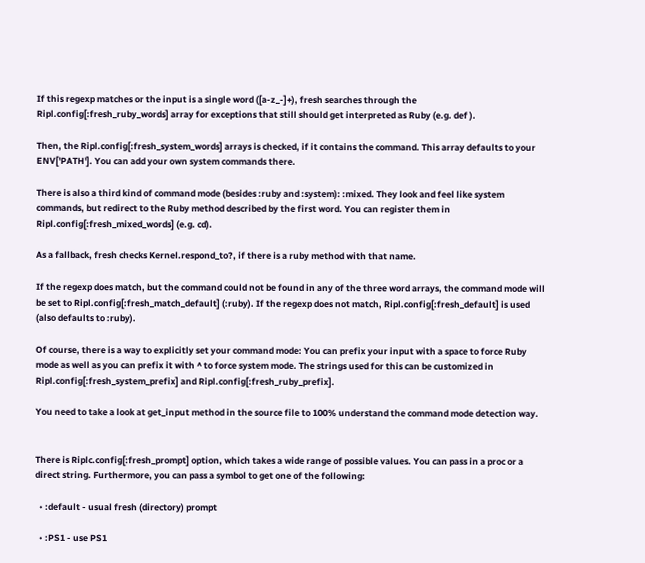If this regexp matches or the input is a single word ([a-z_-]+), fresh searches through the Ripl.config[:fresh_ruby_words] array for exceptions that still should get interpreted as Ruby (e.g. def ).

Then, the Ripl.config[:fresh_system_words] arrays is checked, if it contains the command. This array defaults to your ENV['PATH']. You can add your own system commands there.

There is also a third kind of command mode (besides :ruby and :system): :mixed. They look and feel like system commands, but redirect to the Ruby method described by the first word. You can register them in Ripl.config[:fresh_mixed_words] (e.g. cd).

As a fallback, fresh checks Kernel.respond_to?, if there is a ruby method with that name.

If the regexp does match, but the command could not be found in any of the three word arrays, the command mode will be set to Ripl.config[:fresh_match_default] (:ruby). If the regexp does not match, Ripl.config[:fresh_default] is used (also defaults to :ruby).

Of course, there is a way to explicitly set your command mode: You can prefix your input with a space to force Ruby mode as well as you can prefix it with ^ to force system mode. The strings used for this can be customized in Ripl.config[:fresh_system_prefix] and Ripl.config[:fresh_ruby_prefix].

You need to take a look at get_input method in the source file to 100% understand the command mode detection way.


There is Riplc.config[:fresh_prompt] option, which takes a wide range of possible values. You can pass in a proc or a direct string. Furthermore, you can pass a symbol to get one of the following:

  • :default - usual fresh (directory) prompt

  • :PS1 - use PS1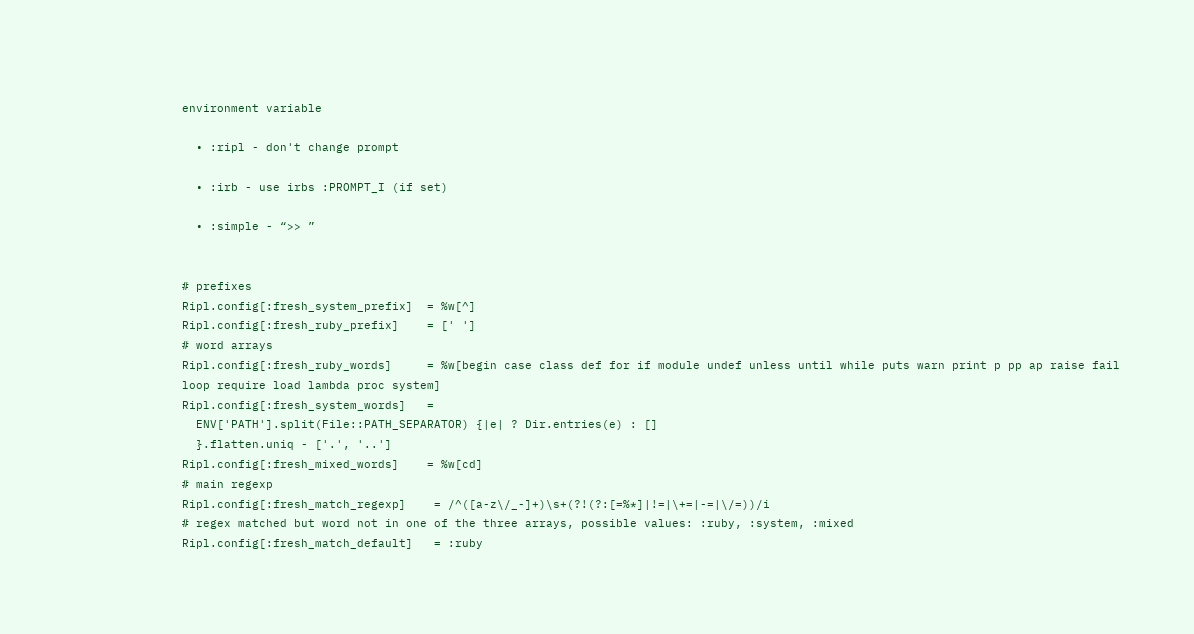environment variable

  • :ripl - don't change prompt

  • :irb - use irbs :PROMPT_I (if set)

  • :simple - “>> ”


# prefixes
Ripl.config[:fresh_system_prefix]  = %w[^]
Ripl.config[:fresh_ruby_prefix]    = [' ']
# word arrays
Ripl.config[:fresh_ruby_words]     = %w[begin case class def for if module undef unless until while puts warn print p pp ap raise fail loop require load lambda proc system]
Ripl.config[:fresh_system_words]   =
  ENV['PATH'].split(File::PATH_SEPARATOR) {|e| ? Dir.entries(e) : []
  }.flatten.uniq - ['.', '..']
Ripl.config[:fresh_mixed_words]    = %w[cd]
# main regexp
Ripl.config[:fresh_match_regexp]    = /^([a-z\/_-]+)\s+(?!(?:[=%*]|!=|\+=|-=|\/=))/i
# regex matched but word not in one of the three arrays, possible values: :ruby, :system, :mixed
Ripl.config[:fresh_match_default]   = :ruby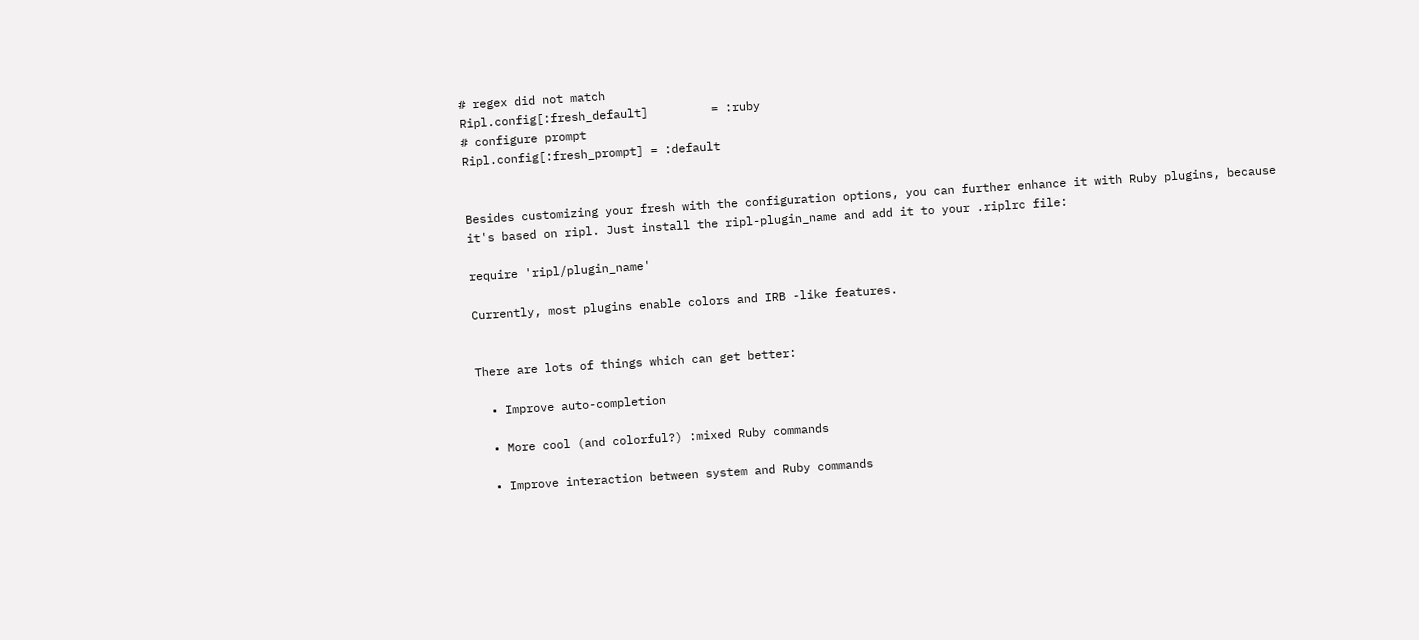# regex did not match
Ripl.config[:fresh_default]         = :ruby
# configure prompt
Ripl.config[:fresh_prompt] = :default


Besides customizing your fresh with the configuration options, you can further enhance it with Ruby plugins, because it's based on ripl. Just install the ripl-plugin_name and add it to your .riplrc file:

require 'ripl/plugin_name'

Currently, most plugins enable colors and IRB -like features.


There are lots of things which can get better:

  • Improve auto-completion

  • More cool (and colorful?) :mixed Ruby commands

  • Improve interaction between system and Ruby commands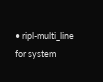• ripl-multi_line for system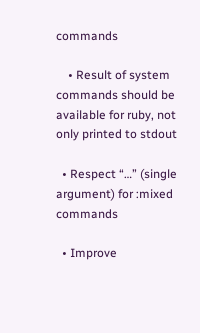commands

    • Result of system commands should be available for ruby, not only printed to stdout

  • Respect “…” (single argument) for :mixed commands

  • Improve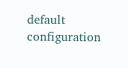default configuration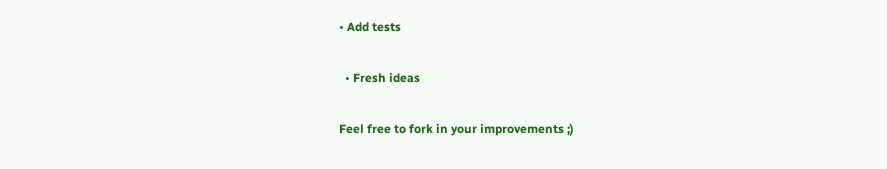• Add tests

  • Fresh ideas

Feel free to fork in your improvements ;)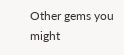Other gems you might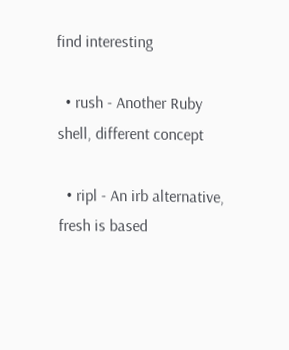find interesting

  • rush - Another Ruby shell, different concept

  • ripl - An irb alternative, fresh is based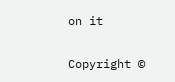on it


Copyright ©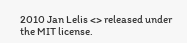2010 Jan Lelis <> released under the MIT license.